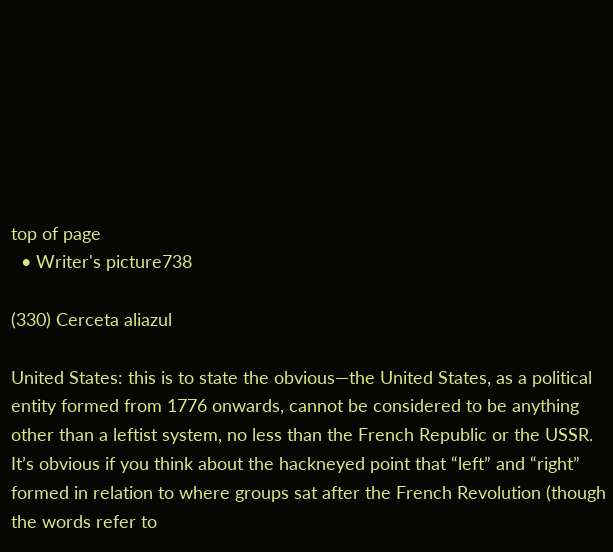top of page
  • Writer's picture738

(330) Cerceta aliazul

United States: this is to state the obvious—the United States, as a political entity formed from 1776 onwards, cannot be considered to be anything other than a leftist system, no less than the French Republic or the USSR. It’s obvious if you think about the hackneyed point that “left” and “right” formed in relation to where groups sat after the French Revolution (though the words refer to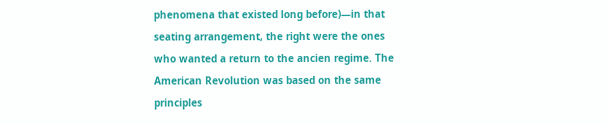phenomena that existed long before)—in that seating arrangement, the right were the ones who wanted a return to the ancien regime. The American Revolution was based on the same principles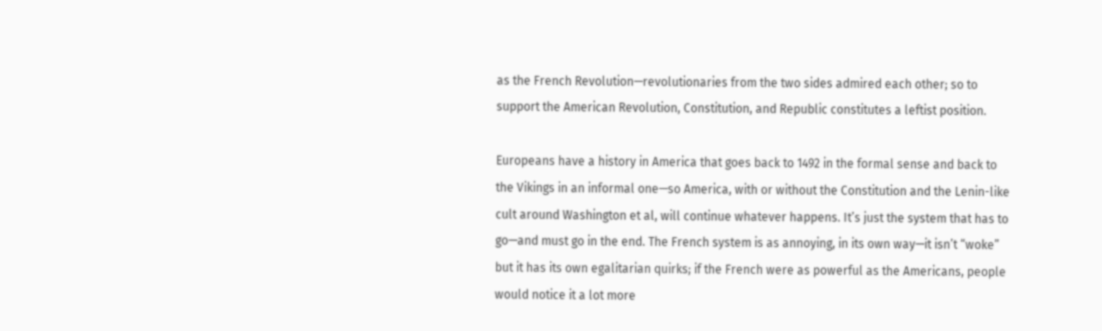as the French Revolution—revolutionaries from the two sides admired each other; so to support the American Revolution, Constitution, and Republic constitutes a leftist position.

Europeans have a history in America that goes back to 1492 in the formal sense and back to the Vikings in an informal one—so America, with or without the Constitution and the Lenin-like cult around Washington et al, will continue whatever happens. It’s just the system that has to go—and must go in the end. The French system is as annoying, in its own way—it isn’t “woke” but it has its own egalitarian quirks; if the French were as powerful as the Americans, people would notice it a lot more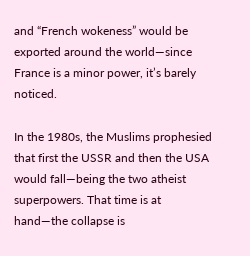and “French wokeness” would be exported around the world—since France is a minor power, it’s barely noticed.

In the 1980s, the Muslims prophesied that first the USSR and then the USA would fall—being the two atheist superpowers. That time is at hand—the collapse is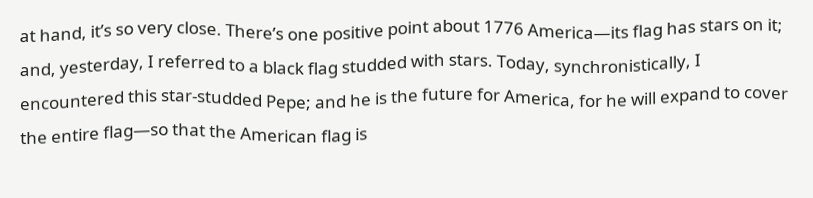at hand, it’s so very close. There’s one positive point about 1776 America—its flag has stars on it; and, yesterday, I referred to a black flag studded with stars. Today, synchronistically, I encountered this star-studded Pepe; and he is the future for America, for he will expand to cover the entire flag—so that the American flag is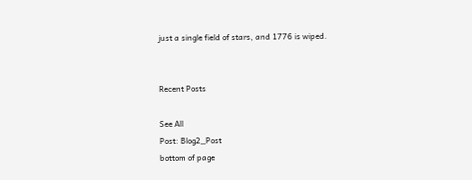just a single field of stars, and 1776 is wiped.


Recent Posts

See All
Post: Blog2_Post
bottom of page